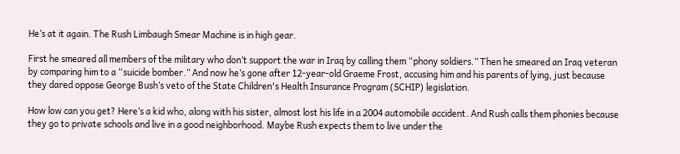He’s at it again. The Rush Limbaugh Smear Machine is in high gear.

First he smeared all members of the military who don’t support the war in Iraq by calling them “phony soldiers.” Then he smeared an Iraq veteran by comparing him to a “suicide bomber.” And now he’s gone after 12-year-old Graeme Frost, accusing him and his parents of lying, just because they dared oppose George Bush’s veto of the State Children's Health Insurance Program (SCHIP) legislation.

How low can you get? Here’s a kid who, along with his sister, almost lost his life in a 2004 automobile accident. And Rush calls them phonies because they go to private schools and live in a good neighborhood. Maybe Rush expects them to live under the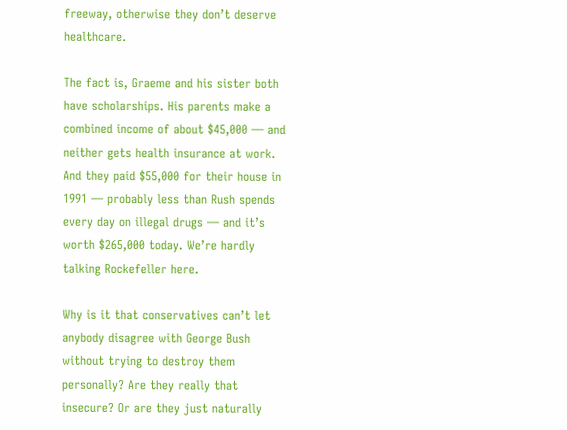freeway, otherwise they don’t deserve healthcare.

The fact is, Graeme and his sister both have scholarships. His parents make a combined income of about $45,000 — and neither gets health insurance at work. And they paid $55,000 for their house in 1991 — probably less than Rush spends every day on illegal drugs — and it’s worth $265,000 today. We’re hardly talking Rockefeller here.

Why is it that conservatives can’t let anybody disagree with George Bush without trying to destroy them personally? Are they really that insecure? Or are they just naturally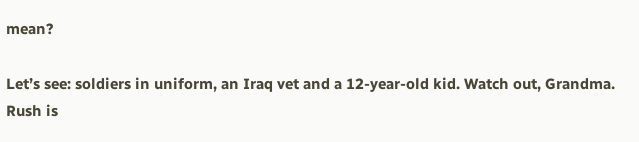mean?

Let’s see: soldiers in uniform, an Iraq vet and a 12-year-old kid. Watch out, Grandma. Rush is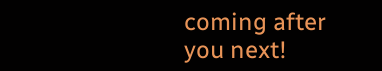coming after you next!